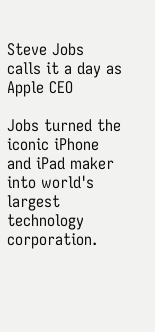Steve Jobs calls it a day as Apple CEO

Jobs turned the iconic iPhone and iPad maker into world's largest technology corporation.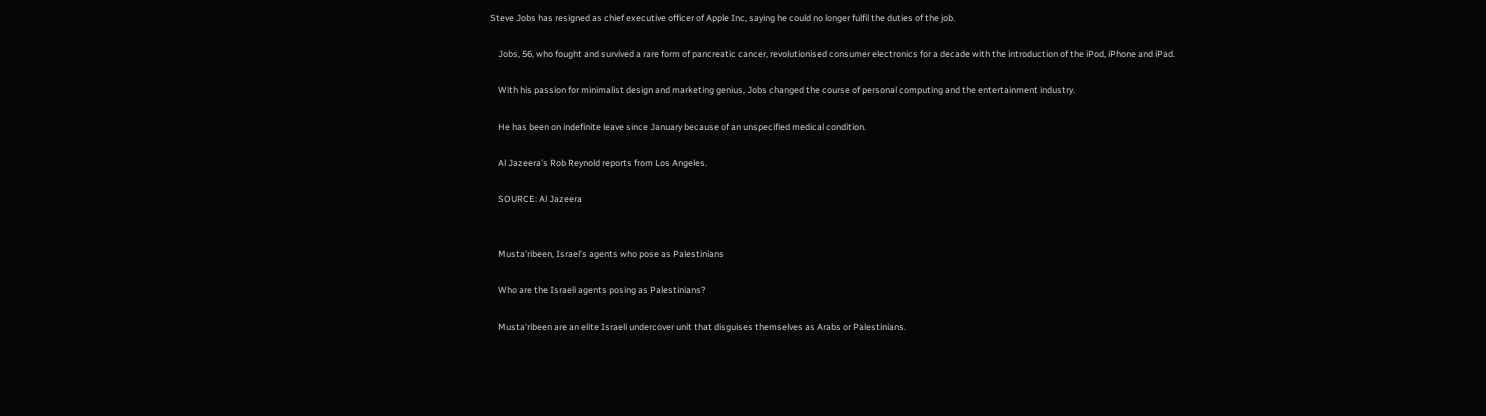Steve Jobs has resigned as chief executive officer of Apple Inc, saying he could no longer fulfil the duties of the job.

    Jobs, 56, who fought and survived a rare form of pancreatic cancer, revolutionised consumer electronics for a decade with the introduction of the iPod, iPhone and iPad.

    With his passion for minimalist design and marketing genius, Jobs changed the course of personal computing and the entertainment industry.

    He has been on indefinite leave since January because of an unspecified medical condition.

    Al Jazeera's Rob Reynold reports from Los Angeles.

    SOURCE: Al Jazeera


    Musta'ribeen, Israel's agents who pose as Palestinians

    Who are the Israeli agents posing as Palestinians?

    Musta'ribeen are an elite Israeli undercover unit that disguises themselves as Arabs or Palestinians.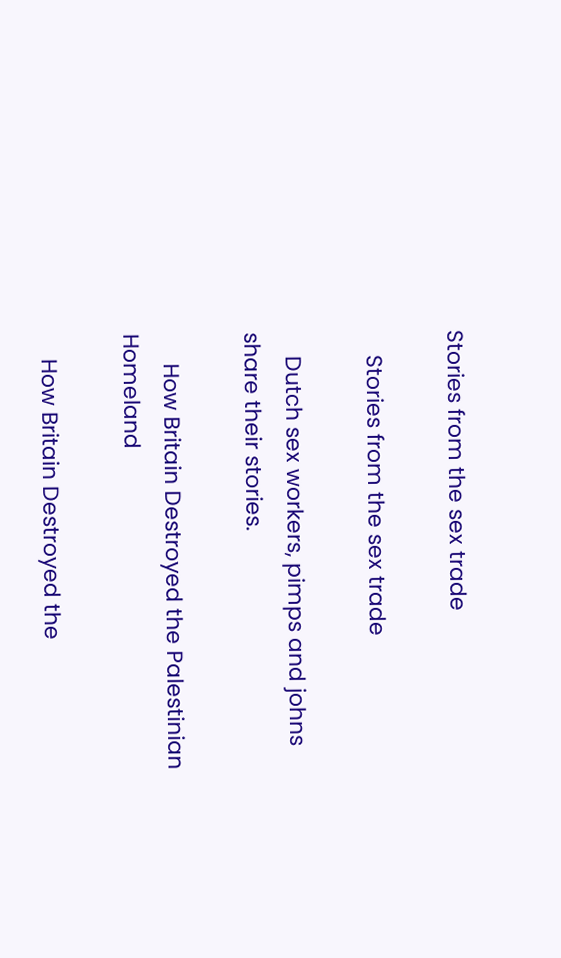Stories from the sex trade

    Stories from the sex trade

    Dutch sex workers, pimps and johns share their stories.

     How Britain Destroyed the Palestinian Homeland

    How Britain Destroyed the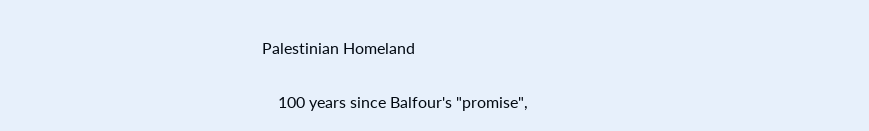Palestinian Homeland

    100 years since Balfour's "promise",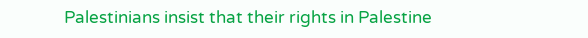Palestinians insist that their rights in Palestine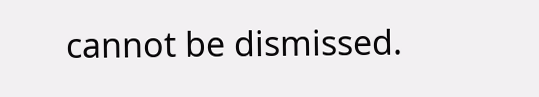cannot be dismissed.